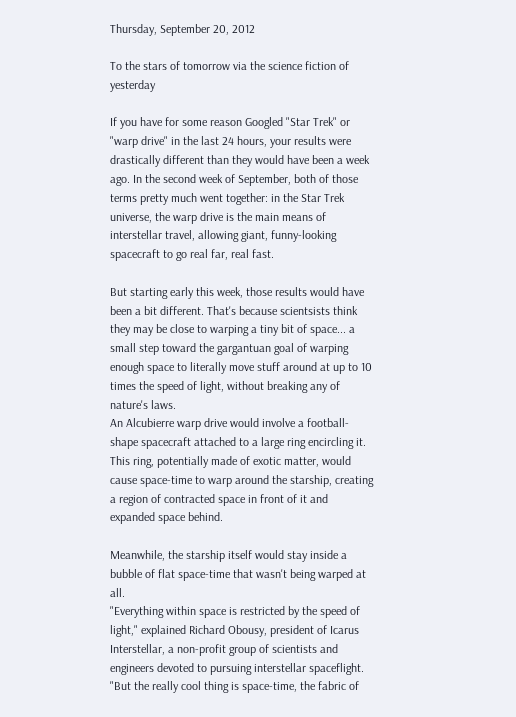Thursday, September 20, 2012

To the stars of tomorrow via the science fiction of yesterday

If you have for some reason Googled "Star Trek" or "warp drive" in the last 24 hours, your results were drastically different than they would have been a week ago. In the second week of September, both of those terms pretty much went together: in the Star Trek universe, the warp drive is the main means of interstellar travel, allowing giant, funny-looking spacecraft to go real far, real fast.

But starting early this week, those results would have been a bit different. That's because scientsists think they may be close to warping a tiny bit of space... a small step toward the gargantuan goal of warping enough space to literally move stuff around at up to 10 times the speed of light, without breaking any of nature's laws.
An Alcubierre warp drive would involve a football-shape spacecraft attached to a large ring encircling it. This ring, potentially made of exotic matter, would cause space-time to warp around the starship, creating a region of contracted space in front of it and expanded space behind.

Meanwhile, the starship itself would stay inside a bubble of flat space-time that wasn't being warped at all.
"Everything within space is restricted by the speed of light," explained Richard Obousy, president of Icarus Interstellar, a non-profit group of scientists and engineers devoted to pursuing interstellar spaceflight. "But the really cool thing is space-time, the fabric of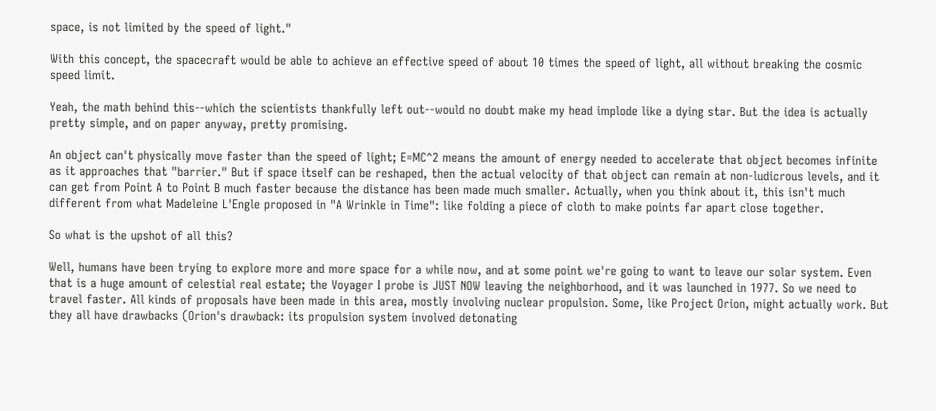space, is not limited by the speed of light."

With this concept, the spacecraft would be able to achieve an effective speed of about 10 times the speed of light, all without breaking the cosmic speed limit.

Yeah, the math behind this--which the scientists thankfully left out--would no doubt make my head implode like a dying star. But the idea is actually pretty simple, and on paper anyway, pretty promising.

An object can't physically move faster than the speed of light; E=MC^2 means the amount of energy needed to accelerate that object becomes infinite as it approaches that "barrier." But if space itself can be reshaped, then the actual velocity of that object can remain at non-ludicrous levels, and it can get from Point A to Point B much faster because the distance has been made much smaller. Actually, when you think about it, this isn't much different from what Madeleine L'Engle proposed in "A Wrinkle in Time": like folding a piece of cloth to make points far apart close together.

So what is the upshot of all this?

Well, humans have been trying to explore more and more space for a while now, and at some point we're going to want to leave our solar system. Even that is a huge amount of celestial real estate; the Voyager I probe is JUST NOW leaving the neighborhood, and it was launched in 1977. So we need to travel faster. All kinds of proposals have been made in this area, mostly involving nuclear propulsion. Some, like Project Orion, might actually work. But they all have drawbacks (Orion's drawback: its propulsion system involved detonating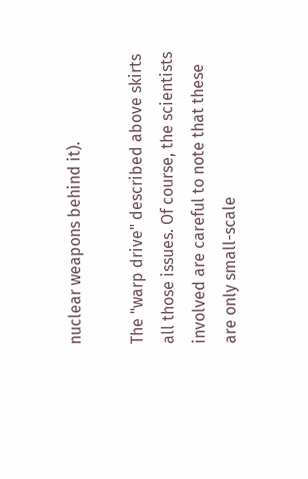nuclear weapons behind it).

The "warp drive" described above skirts all those issues. Of course, the scientists involved are careful to note that these are only small-scale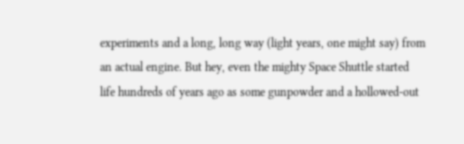experiments and a long, long way (light years, one might say) from an actual engine. But hey, even the mighty Space Shuttle started life hundreds of years ago as some gunpowder and a hollowed-out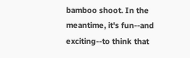bamboo shoot. In the meantime, it's fun--and exciting--to think that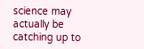science may actually be catching up to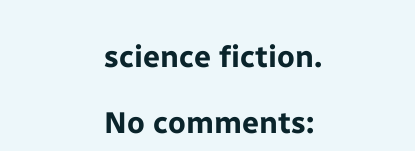science fiction.

No comments: